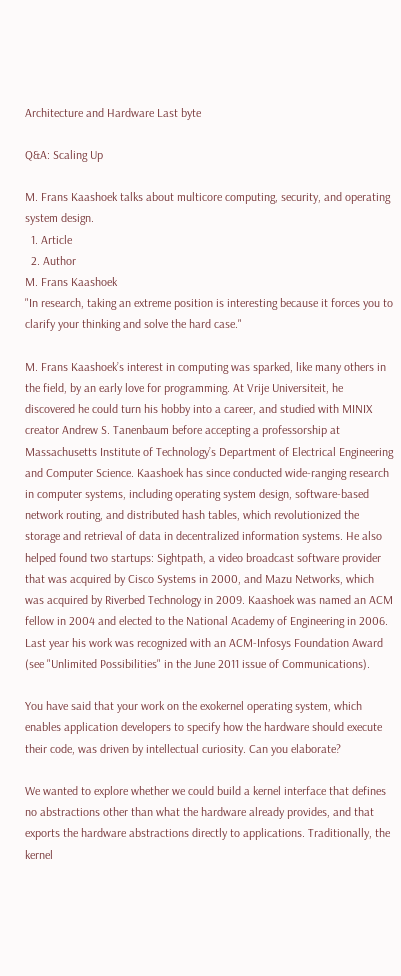Architecture and Hardware Last byte

Q&A: Scaling Up

M. Frans Kaashoek talks about multicore computing, security, and operating system design.
  1. Article
  2. Author
M. Frans Kaashoek
"In research, taking an extreme position is interesting because it forces you to clarify your thinking and solve the hard case."

M. Frans Kaashoek’s interest in computing was sparked, like many others in the field, by an early love for programming. At Vrije Universiteit, he discovered he could turn his hobby into a career, and studied with MINIX creator Andrew S. Tanenbaum before accepting a professorship at Massachusetts Institute of Technology’s Department of Electrical Engineering and Computer Science. Kaashoek has since conducted wide-ranging research in computer systems, including operating system design, software-based network routing, and distributed hash tables, which revolutionized the storage and retrieval of data in decentralized information systems. He also helped found two startups: Sightpath, a video broadcast software provider that was acquired by Cisco Systems in 2000, and Mazu Networks, which was acquired by Riverbed Technology in 2009. Kaashoek was named an ACM fellow in 2004 and elected to the National Academy of Engineering in 2006. Last year his work was recognized with an ACM-Infosys Foundation Award (see "Unlimited Possibilities" in the June 2011 issue of Communications).

You have said that your work on the exokernel operating system, which enables application developers to specify how the hardware should execute their code, was driven by intellectual curiosity. Can you elaborate?

We wanted to explore whether we could build a kernel interface that defines no abstractions other than what the hardware already provides, and that exports the hardware abstractions directly to applications. Traditionally, the kernel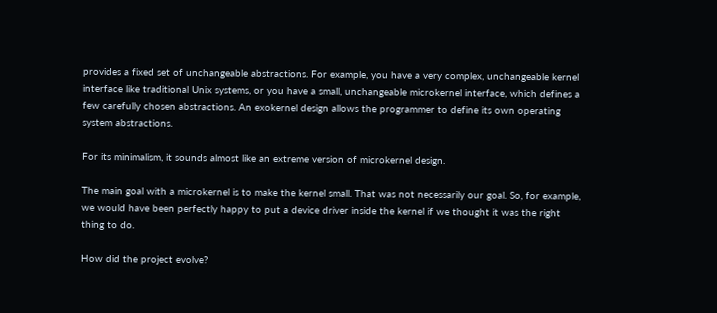provides a fixed set of unchangeable abstractions. For example, you have a very complex, unchangeable kernel interface like traditional Unix systems, or you have a small, unchangeable microkernel interface, which defines a few carefully chosen abstractions. An exokernel design allows the programmer to define its own operating system abstractions.

For its minimalism, it sounds almost like an extreme version of microkernel design.

The main goal with a microkernel is to make the kernel small. That was not necessarily our goal. So, for example, we would have been perfectly happy to put a device driver inside the kernel if we thought it was the right thing to do.

How did the project evolve?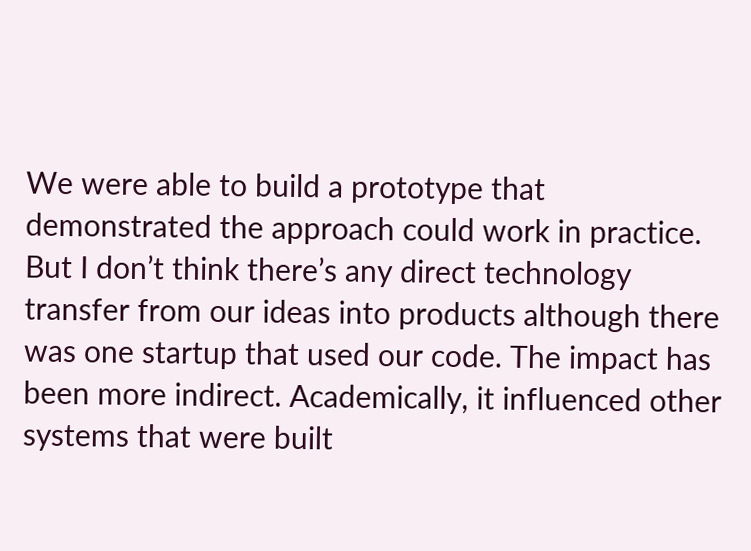We were able to build a prototype that demonstrated the approach could work in practice. But I don’t think there’s any direct technology transfer from our ideas into products although there was one startup that used our code. The impact has been more indirect. Academically, it influenced other systems that were built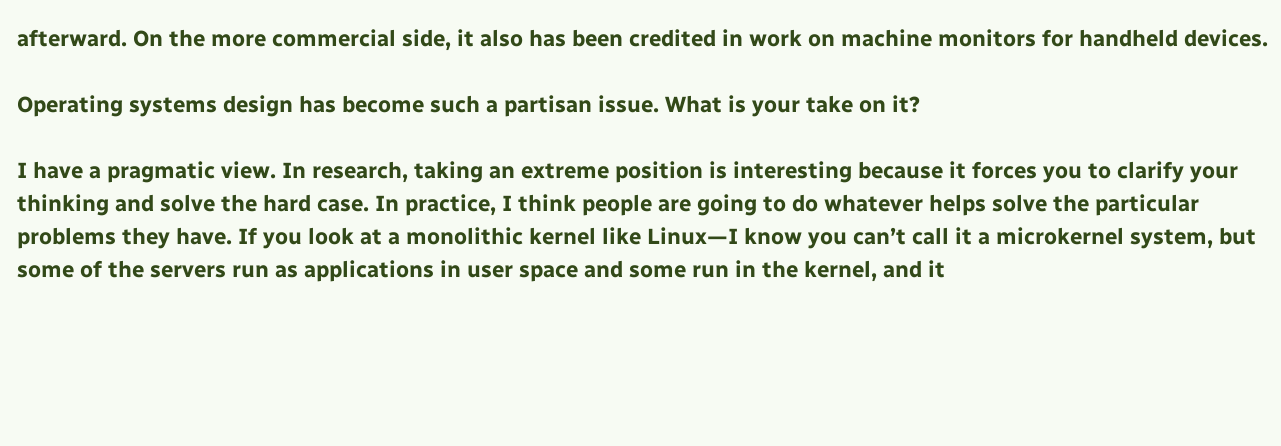afterward. On the more commercial side, it also has been credited in work on machine monitors for handheld devices.

Operating systems design has become such a partisan issue. What is your take on it?

I have a pragmatic view. In research, taking an extreme position is interesting because it forces you to clarify your thinking and solve the hard case. In practice, I think people are going to do whatever helps solve the particular problems they have. If you look at a monolithic kernel like Linux—I know you can’t call it a microkernel system, but some of the servers run as applications in user space and some run in the kernel, and it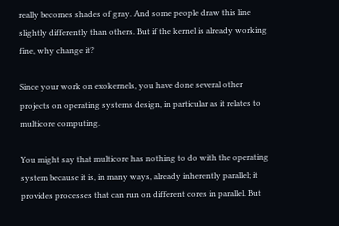really becomes shades of gray. And some people draw this line slightly differently than others. But if the kernel is already working fine, why change it?

Since your work on exokernels, you have done several other projects on operating systems design, in particular as it relates to multicore computing.

You might say that multicore has nothing to do with the operating system because it is, in many ways, already inherently parallel; it provides processes that can run on different cores in parallel. But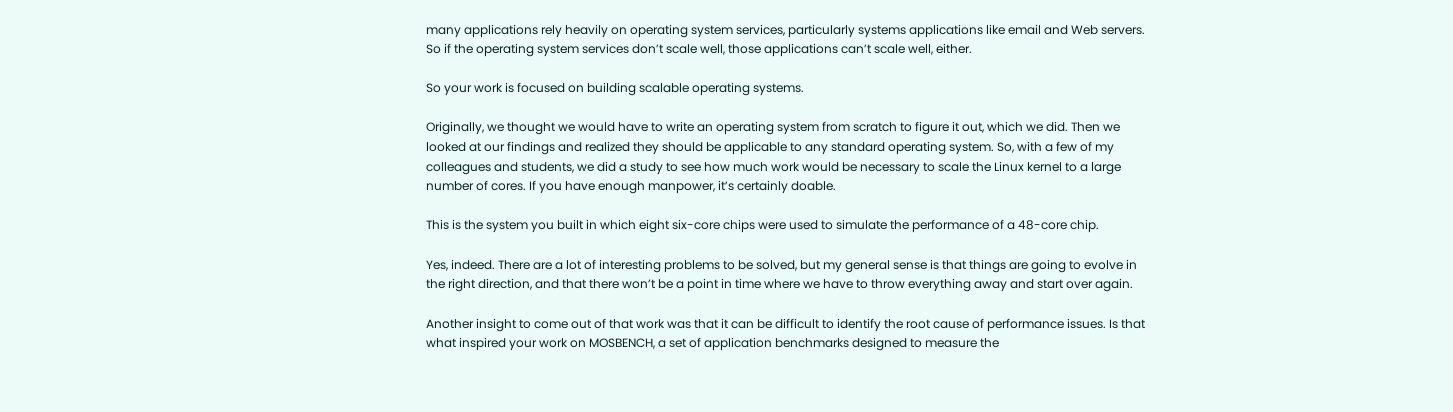many applications rely heavily on operating system services, particularly systems applications like email and Web servers. So if the operating system services don’t scale well, those applications can’t scale well, either.

So your work is focused on building scalable operating systems.

Originally, we thought we would have to write an operating system from scratch to figure it out, which we did. Then we looked at our findings and realized they should be applicable to any standard operating system. So, with a few of my colleagues and students, we did a study to see how much work would be necessary to scale the Linux kernel to a large number of cores. If you have enough manpower, it’s certainly doable.

This is the system you built in which eight six-core chips were used to simulate the performance of a 48-core chip.

Yes, indeed. There are a lot of interesting problems to be solved, but my general sense is that things are going to evolve in the right direction, and that there won’t be a point in time where we have to throw everything away and start over again.

Another insight to come out of that work was that it can be difficult to identify the root cause of performance issues. Is that what inspired your work on MOSBENCH, a set of application benchmarks designed to measure the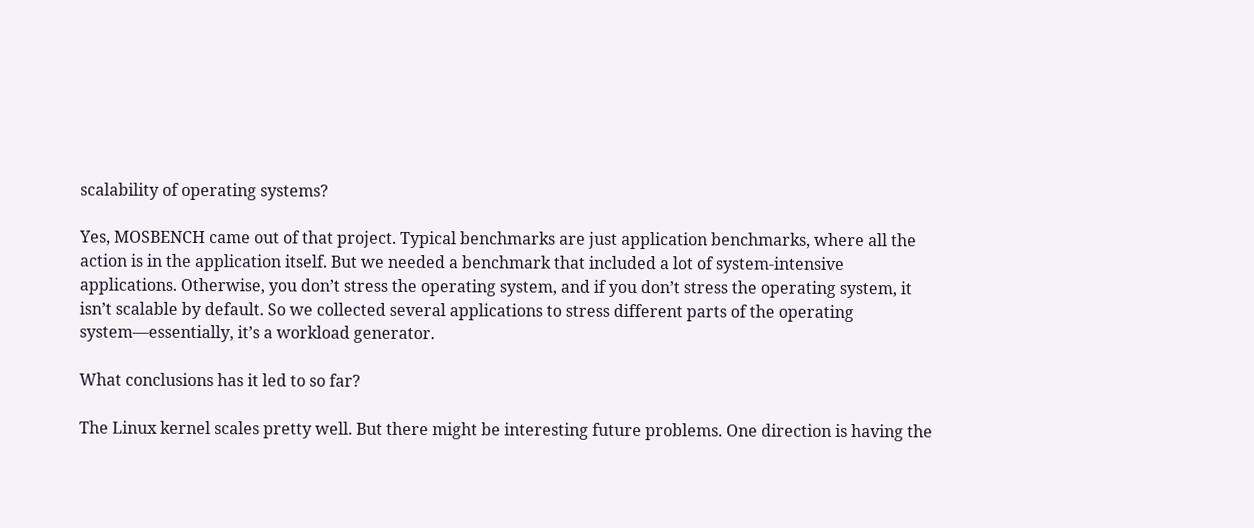scalability of operating systems?

Yes, MOSBENCH came out of that project. Typical benchmarks are just application benchmarks, where all the action is in the application itself. But we needed a benchmark that included a lot of system-intensive applications. Otherwise, you don’t stress the operating system, and if you don’t stress the operating system, it isn’t scalable by default. So we collected several applications to stress different parts of the operating system—essentially, it’s a workload generator.

What conclusions has it led to so far?

The Linux kernel scales pretty well. But there might be interesting future problems. One direction is having the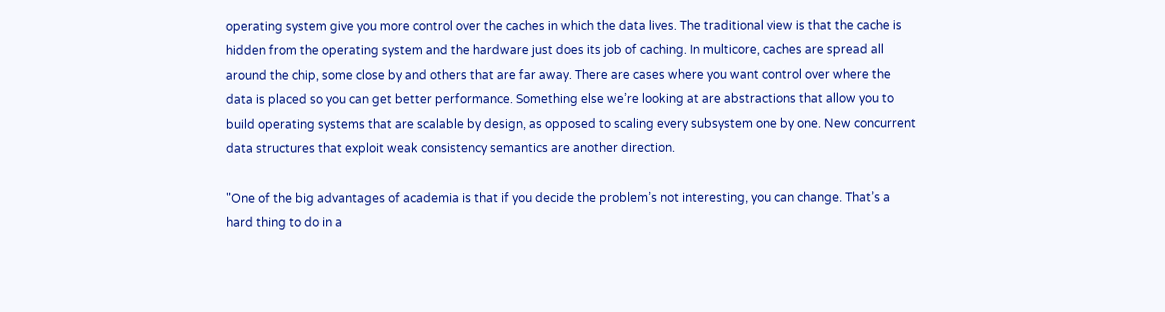operating system give you more control over the caches in which the data lives. The traditional view is that the cache is hidden from the operating system and the hardware just does its job of caching. In multicore, caches are spread all around the chip, some close by and others that are far away. There are cases where you want control over where the data is placed so you can get better performance. Something else we’re looking at are abstractions that allow you to build operating systems that are scalable by design, as opposed to scaling every subsystem one by one. New concurrent data structures that exploit weak consistency semantics are another direction.

"One of the big advantages of academia is that if you decide the problem’s not interesting, you can change. That’s a hard thing to do in a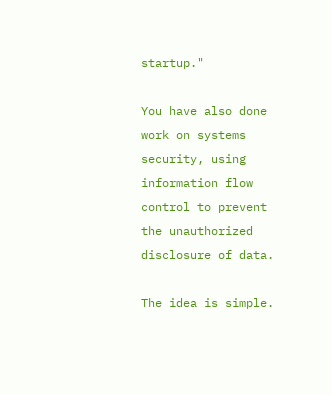startup."

You have also done work on systems security, using information flow control to prevent the unauthorized disclosure of data.

The idea is simple.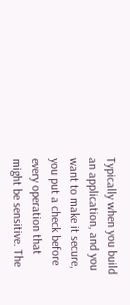Typically when you build an application, and you want to make it secure, you put a check before every operation that might be sensitive. The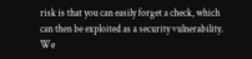risk is that you can easily forget a check, which can then be exploited as a security vulnerability. We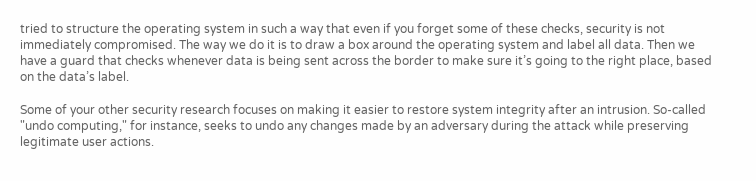tried to structure the operating system in such a way that even if you forget some of these checks, security is not immediately compromised. The way we do it is to draw a box around the operating system and label all data. Then we have a guard that checks whenever data is being sent across the border to make sure it’s going to the right place, based on the data’s label.

Some of your other security research focuses on making it easier to restore system integrity after an intrusion. So-called "undo computing," for instance, seeks to undo any changes made by an adversary during the attack while preserving legitimate user actions.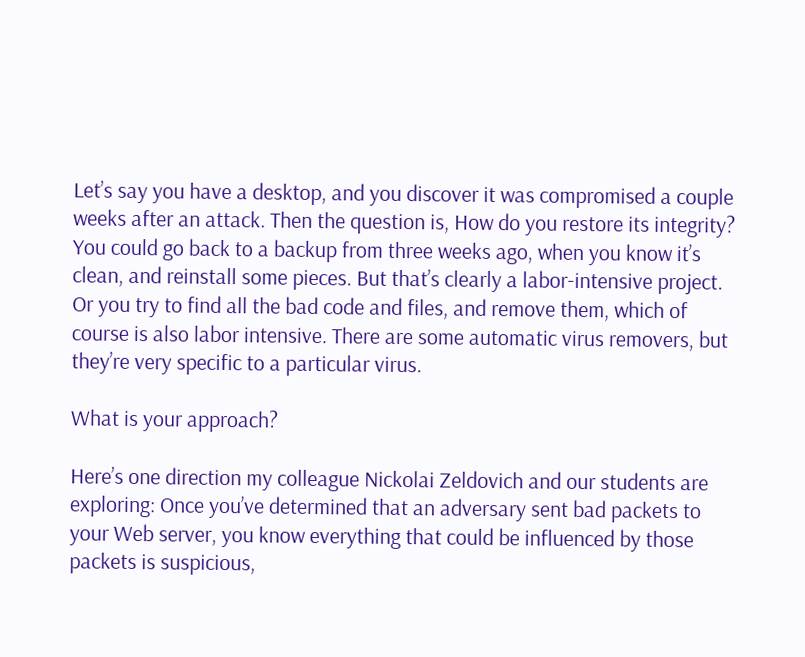Let’s say you have a desktop, and you discover it was compromised a couple weeks after an attack. Then the question is, How do you restore its integrity? You could go back to a backup from three weeks ago, when you know it’s clean, and reinstall some pieces. But that’s clearly a labor-intensive project. Or you try to find all the bad code and files, and remove them, which of course is also labor intensive. There are some automatic virus removers, but they’re very specific to a particular virus.

What is your approach?

Here’s one direction my colleague Nickolai Zeldovich and our students are exploring: Once you’ve determined that an adversary sent bad packets to your Web server, you know everything that could be influenced by those packets is suspicious,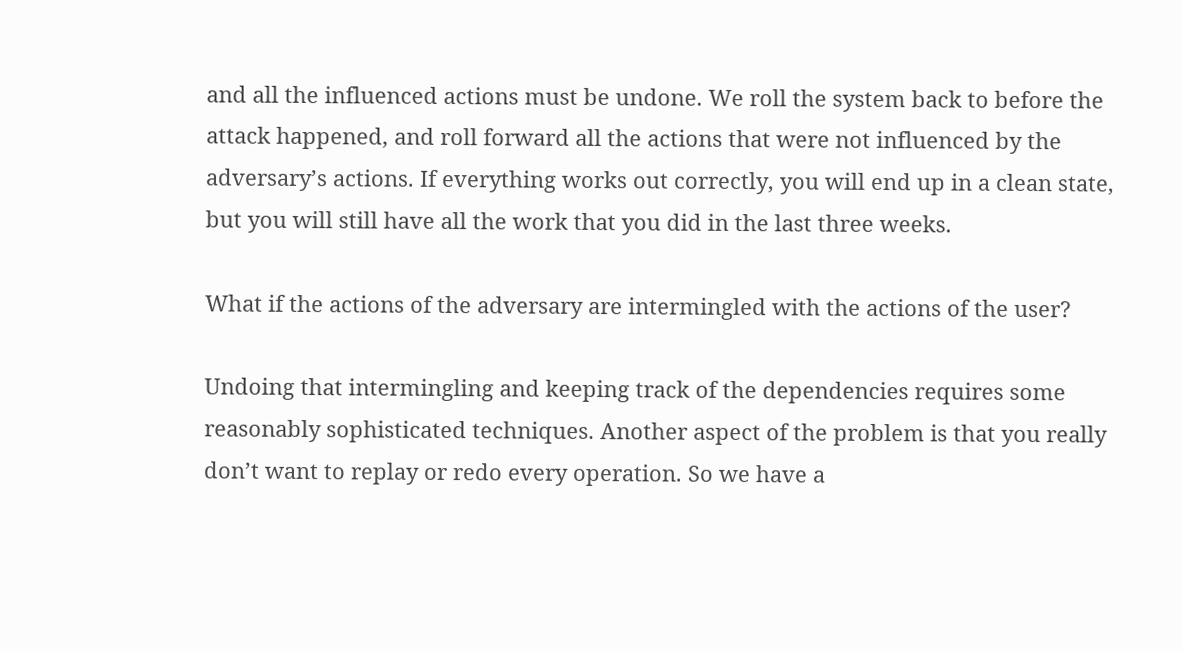and all the influenced actions must be undone. We roll the system back to before the attack happened, and roll forward all the actions that were not influenced by the adversary’s actions. If everything works out correctly, you will end up in a clean state, but you will still have all the work that you did in the last three weeks.

What if the actions of the adversary are intermingled with the actions of the user?

Undoing that intermingling and keeping track of the dependencies requires some reasonably sophisticated techniques. Another aspect of the problem is that you really don’t want to replay or redo every operation. So we have a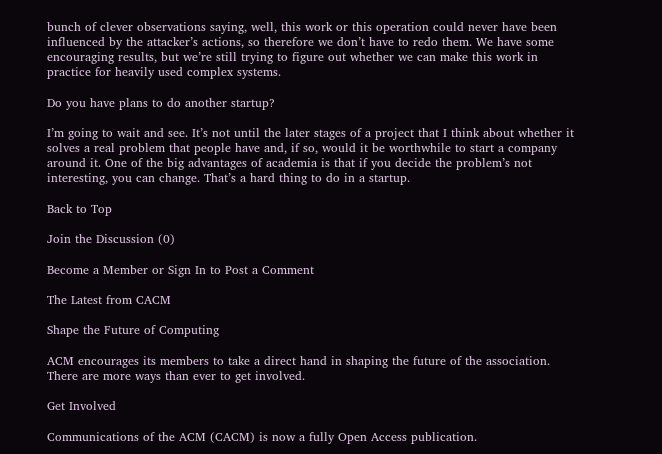bunch of clever observations saying, well, this work or this operation could never have been influenced by the attacker’s actions, so therefore we don’t have to redo them. We have some encouraging results, but we’re still trying to figure out whether we can make this work in practice for heavily used complex systems.

Do you have plans to do another startup?

I’m going to wait and see. It’s not until the later stages of a project that I think about whether it solves a real problem that people have and, if so, would it be worthwhile to start a company around it. One of the big advantages of academia is that if you decide the problem’s not interesting, you can change. That’s a hard thing to do in a startup.

Back to Top

Join the Discussion (0)

Become a Member or Sign In to Post a Comment

The Latest from CACM

Shape the Future of Computing

ACM encourages its members to take a direct hand in shaping the future of the association. There are more ways than ever to get involved.

Get Involved

Communications of the ACM (CACM) is now a fully Open Access publication.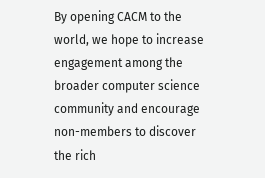By opening CACM to the world, we hope to increase engagement among the broader computer science community and encourage non-members to discover the rich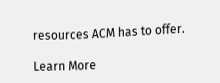resources ACM has to offer.

Learn More